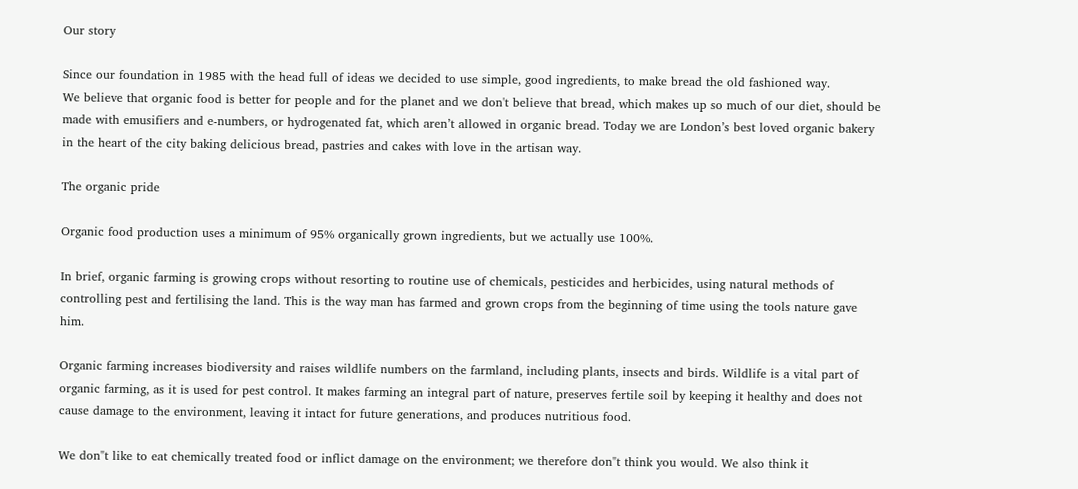Our story

Since our foundation in 1985 with the head full of ideas we decided to use simple, good ingredients, to make bread the old fashioned way.
We believe that organic food is better for people and for the planet and we don't believe that bread, which makes up so much of our diet, should be made with emusifiers and e-numbers, or hydrogenated fat, which aren’t allowed in organic bread. Today we are London’s best loved organic bakery in the heart of the city baking delicious bread, pastries and cakes with love in the artisan way.

The organic pride

Organic food production uses a minimum of 95% organically grown ingredients, but we actually use 100%.

In brief, organic farming is growing crops without resorting to routine use of chemicals, pesticides and herbicides, using natural methods of controlling pest and fertilising the land. This is the way man has farmed and grown crops from the beginning of time using the tools nature gave him.

Organic farming increases biodiversity and raises wildlife numbers on the farmland, including plants, insects and birds. Wildlife is a vital part of organic farming, as it is used for pest control. It makes farming an integral part of nature, preserves fertile soil by keeping it healthy and does not cause damage to the environment, leaving it intact for future generations, and produces nutritious food.

We don"t like to eat chemically treated food or inflict damage on the environment; we therefore don"t think you would. We also think it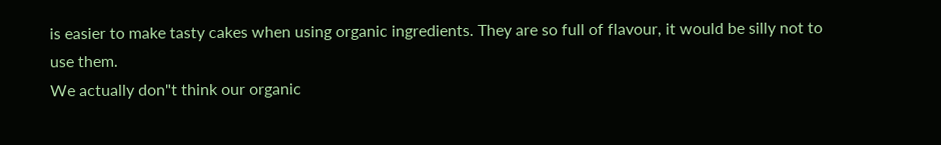is easier to make tasty cakes when using organic ingredients. They are so full of flavour, it would be silly not to use them.
We actually don"t think our organic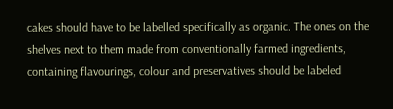cakes should have to be labelled specifically as organic. The ones on the shelves next to them made from conventionally farmed ingredients, containing flavourings, colour and preservatives should be labeled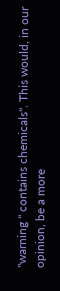"warning " contains chemicals". This would, in our opinion, be a more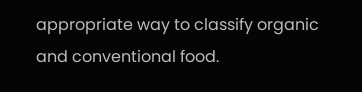appropriate way to classify organic and conventional food.